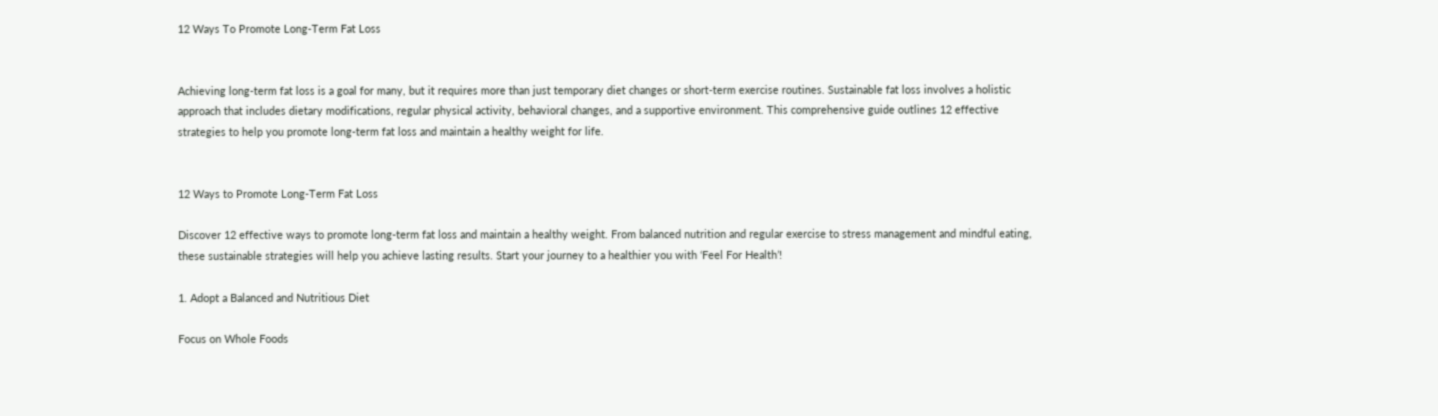12 Ways To Promote Long-Term Fat Loss


Achieving long-term fat loss is a goal for many, but it requires more than just temporary diet changes or short-term exercise routines. Sustainable fat loss involves a holistic approach that includes dietary modifications, regular physical activity, behavioral changes, and a supportive environment. This comprehensive guide outlines 12 effective strategies to help you promote long-term fat loss and maintain a healthy weight for life.


12 Ways to Promote Long-Term Fat Loss

Discover 12 effective ways to promote long-term fat loss and maintain a healthy weight. From balanced nutrition and regular exercise to stress management and mindful eating, these sustainable strategies will help you achieve lasting results. Start your journey to a healthier you with ‘Feel For Health’!

1. Adopt a Balanced and Nutritious Diet

Focus on Whole Foods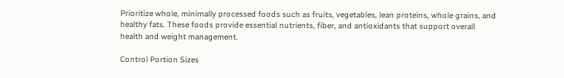Prioritize whole, minimally processed foods such as fruits, vegetables, lean proteins, whole grains, and healthy fats. These foods provide essential nutrients, fiber, and antioxidants that support overall health and weight management.

Control Portion Sizes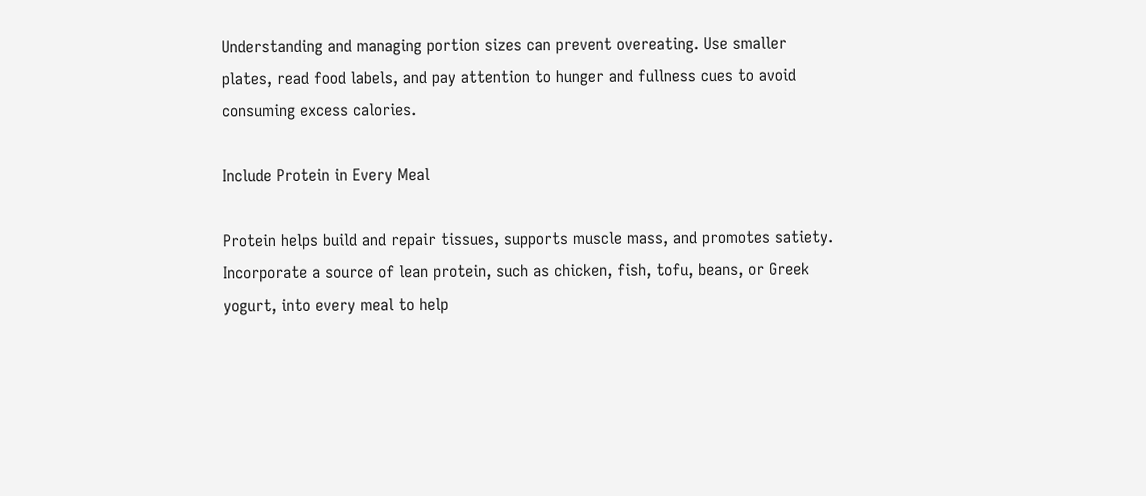Understanding and managing portion sizes can prevent overeating. Use smaller plates, read food labels, and pay attention to hunger and fullness cues to avoid consuming excess calories.

Include Protein in Every Meal

Protein helps build and repair tissues, supports muscle mass, and promotes satiety. Incorporate a source of lean protein, such as chicken, fish, tofu, beans, or Greek yogurt, into every meal to help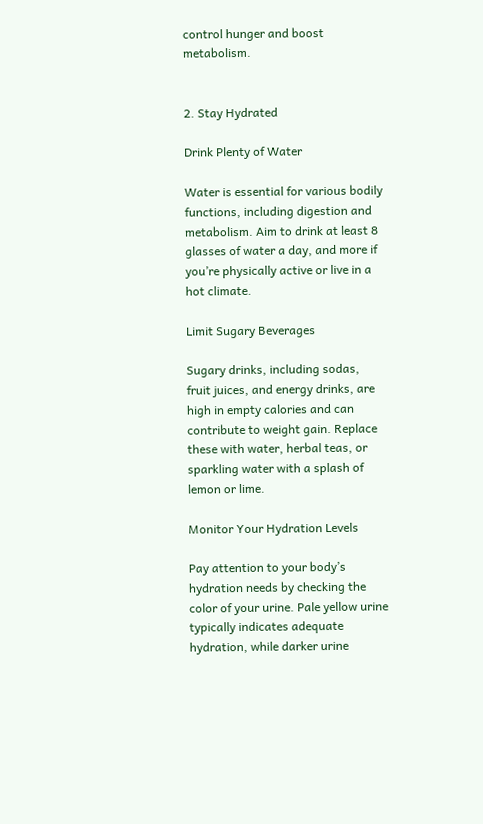control hunger and boost metabolism.


2. Stay Hydrated

Drink Plenty of Water

Water is essential for various bodily functions, including digestion and metabolism. Aim to drink at least 8 glasses of water a day, and more if you’re physically active or live in a hot climate.

Limit Sugary Beverages

Sugary drinks, including sodas, fruit juices, and energy drinks, are high in empty calories and can contribute to weight gain. Replace these with water, herbal teas, or sparkling water with a splash of lemon or lime.

Monitor Your Hydration Levels

Pay attention to your body’s hydration needs by checking the color of your urine. Pale yellow urine typically indicates adequate hydration, while darker urine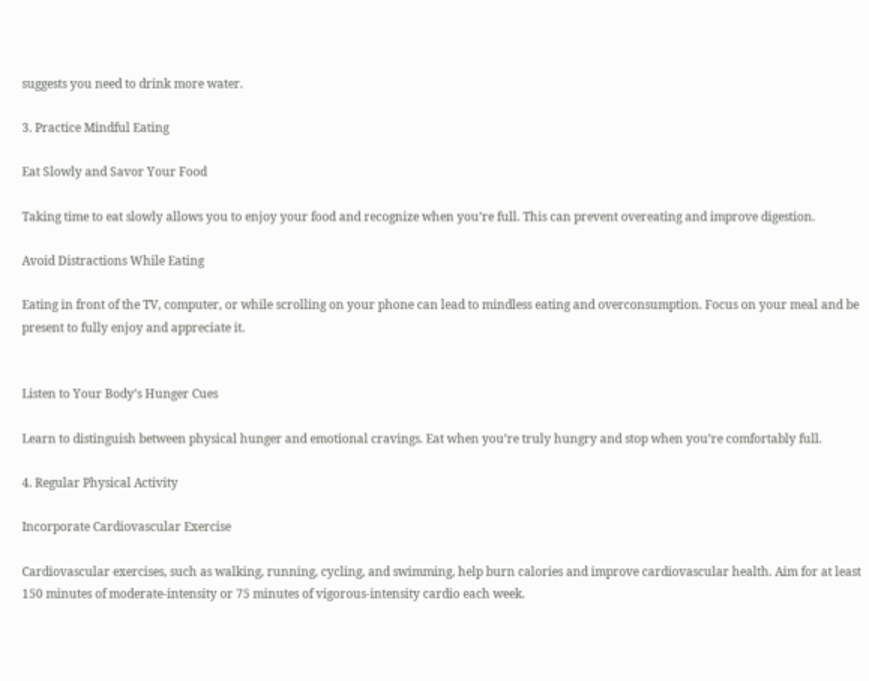suggests you need to drink more water.

3. Practice Mindful Eating

Eat Slowly and Savor Your Food

Taking time to eat slowly allows you to enjoy your food and recognize when you’re full. This can prevent overeating and improve digestion.

Avoid Distractions While Eating

Eating in front of the TV, computer, or while scrolling on your phone can lead to mindless eating and overconsumption. Focus on your meal and be present to fully enjoy and appreciate it.


Listen to Your Body’s Hunger Cues

Learn to distinguish between physical hunger and emotional cravings. Eat when you’re truly hungry and stop when you’re comfortably full.

4. Regular Physical Activity

Incorporate Cardiovascular Exercise

Cardiovascular exercises, such as walking, running, cycling, and swimming, help burn calories and improve cardiovascular health. Aim for at least 150 minutes of moderate-intensity or 75 minutes of vigorous-intensity cardio each week.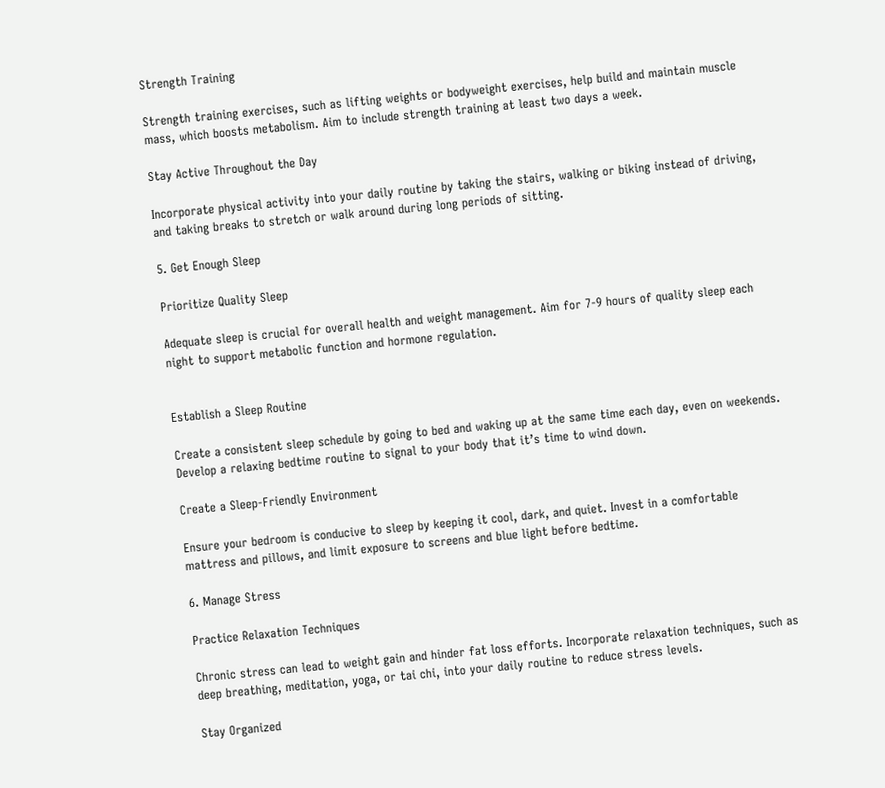Strength Training

Strength training exercises, such as lifting weights or bodyweight exercises, help build and maintain muscle mass, which boosts metabolism. Aim to include strength training at least two days a week.

Stay Active Throughout the Day

Incorporate physical activity into your daily routine by taking the stairs, walking or biking instead of driving, and taking breaks to stretch or walk around during long periods of sitting.

5. Get Enough Sleep

Prioritize Quality Sleep

Adequate sleep is crucial for overall health and weight management. Aim for 7-9 hours of quality sleep each night to support metabolic function and hormone regulation.


Establish a Sleep Routine

Create a consistent sleep schedule by going to bed and waking up at the same time each day, even on weekends. Develop a relaxing bedtime routine to signal to your body that it’s time to wind down.

Create a Sleep-Friendly Environment

Ensure your bedroom is conducive to sleep by keeping it cool, dark, and quiet. Invest in a comfortable mattress and pillows, and limit exposure to screens and blue light before bedtime.

6. Manage Stress

Practice Relaxation Techniques

Chronic stress can lead to weight gain and hinder fat loss efforts. Incorporate relaxation techniques, such as deep breathing, meditation, yoga, or tai chi, into your daily routine to reduce stress levels.

Stay Organized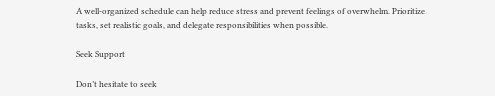A well-organized schedule can help reduce stress and prevent feelings of overwhelm. Prioritize tasks, set realistic goals, and delegate responsibilities when possible.

Seek Support

Don’t hesitate to seek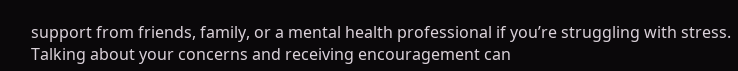support from friends, family, or a mental health professional if you’re struggling with stress. Talking about your concerns and receiving encouragement can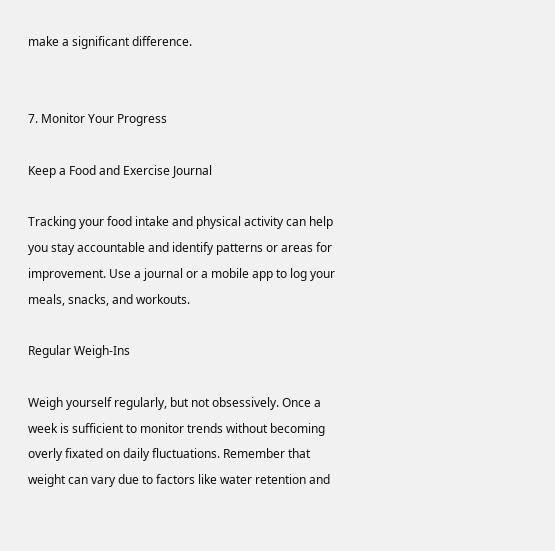make a significant difference.


7. Monitor Your Progress

Keep a Food and Exercise Journal

Tracking your food intake and physical activity can help you stay accountable and identify patterns or areas for improvement. Use a journal or a mobile app to log your meals, snacks, and workouts.

Regular Weigh-Ins

Weigh yourself regularly, but not obsessively. Once a week is sufficient to monitor trends without becoming overly fixated on daily fluctuations. Remember that weight can vary due to factors like water retention and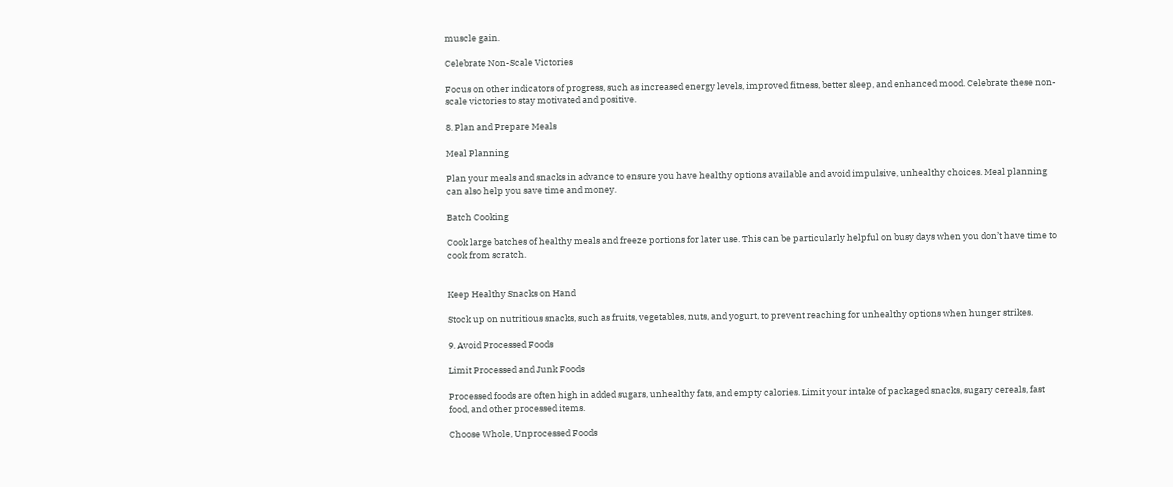muscle gain.

Celebrate Non-Scale Victories

Focus on other indicators of progress, such as increased energy levels, improved fitness, better sleep, and enhanced mood. Celebrate these non-scale victories to stay motivated and positive.

8. Plan and Prepare Meals

Meal Planning

Plan your meals and snacks in advance to ensure you have healthy options available and avoid impulsive, unhealthy choices. Meal planning can also help you save time and money.

Batch Cooking

Cook large batches of healthy meals and freeze portions for later use. This can be particularly helpful on busy days when you don’t have time to cook from scratch.


Keep Healthy Snacks on Hand

Stock up on nutritious snacks, such as fruits, vegetables, nuts, and yogurt, to prevent reaching for unhealthy options when hunger strikes.

9. Avoid Processed Foods

Limit Processed and Junk Foods

Processed foods are often high in added sugars, unhealthy fats, and empty calories. Limit your intake of packaged snacks, sugary cereals, fast food, and other processed items.

Choose Whole, Unprocessed Foods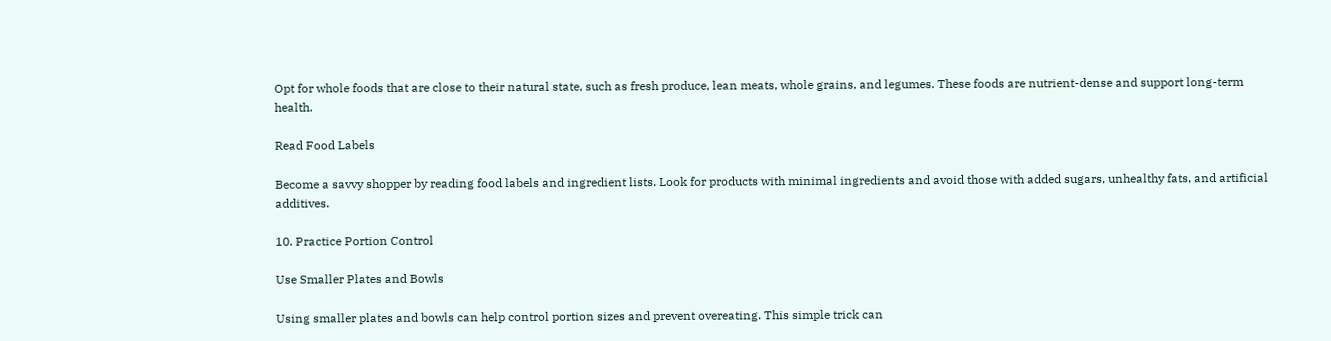Opt for whole foods that are close to their natural state, such as fresh produce, lean meats, whole grains, and legumes. These foods are nutrient-dense and support long-term health.

Read Food Labels

Become a savvy shopper by reading food labels and ingredient lists. Look for products with minimal ingredients and avoid those with added sugars, unhealthy fats, and artificial additives.

10. Practice Portion Control

Use Smaller Plates and Bowls

Using smaller plates and bowls can help control portion sizes and prevent overeating. This simple trick can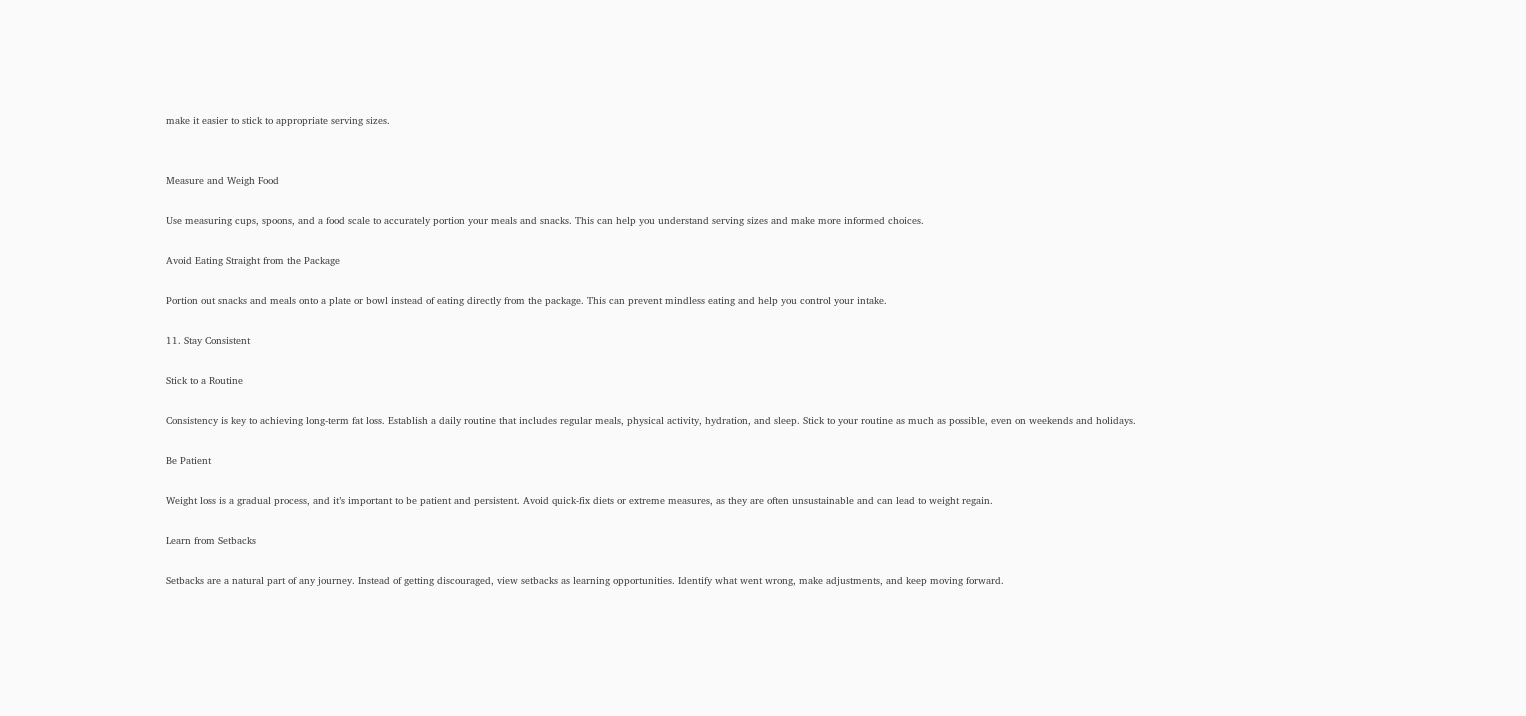make it easier to stick to appropriate serving sizes.


Measure and Weigh Food

Use measuring cups, spoons, and a food scale to accurately portion your meals and snacks. This can help you understand serving sizes and make more informed choices.

Avoid Eating Straight from the Package

Portion out snacks and meals onto a plate or bowl instead of eating directly from the package. This can prevent mindless eating and help you control your intake.

11. Stay Consistent

Stick to a Routine

Consistency is key to achieving long-term fat loss. Establish a daily routine that includes regular meals, physical activity, hydration, and sleep. Stick to your routine as much as possible, even on weekends and holidays.

Be Patient

Weight loss is a gradual process, and it’s important to be patient and persistent. Avoid quick-fix diets or extreme measures, as they are often unsustainable and can lead to weight regain.

Learn from Setbacks

Setbacks are a natural part of any journey. Instead of getting discouraged, view setbacks as learning opportunities. Identify what went wrong, make adjustments, and keep moving forward.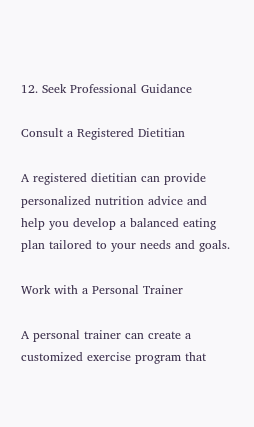12. Seek Professional Guidance

Consult a Registered Dietitian

A registered dietitian can provide personalized nutrition advice and help you develop a balanced eating plan tailored to your needs and goals.

Work with a Personal Trainer

A personal trainer can create a customized exercise program that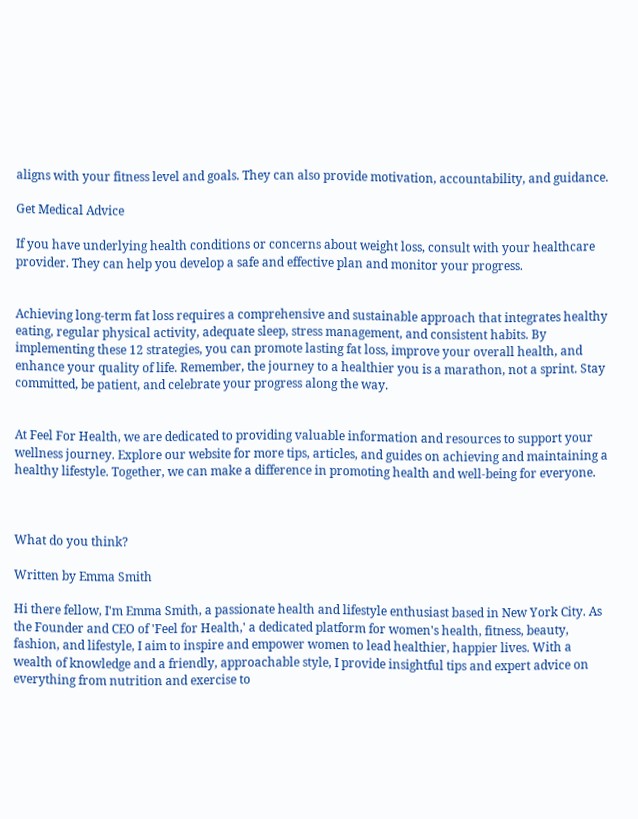aligns with your fitness level and goals. They can also provide motivation, accountability, and guidance.

Get Medical Advice

If you have underlying health conditions or concerns about weight loss, consult with your healthcare provider. They can help you develop a safe and effective plan and monitor your progress.


Achieving long-term fat loss requires a comprehensive and sustainable approach that integrates healthy eating, regular physical activity, adequate sleep, stress management, and consistent habits. By implementing these 12 strategies, you can promote lasting fat loss, improve your overall health, and enhance your quality of life. Remember, the journey to a healthier you is a marathon, not a sprint. Stay committed, be patient, and celebrate your progress along the way.


At Feel For Health, we are dedicated to providing valuable information and resources to support your wellness journey. Explore our website for more tips, articles, and guides on achieving and maintaining a healthy lifestyle. Together, we can make a difference in promoting health and well-being for everyone.



What do you think?

Written by Emma Smith

Hi there fellow, I'm Emma Smith, a passionate health and lifestyle enthusiast based in New York City. As the Founder and CEO of 'Feel for Health,' a dedicated platform for women's health, fitness, beauty, fashion, and lifestyle, I aim to inspire and empower women to lead healthier, happier lives. With a wealth of knowledge and a friendly, approachable style, I provide insightful tips and expert advice on everything from nutrition and exercise to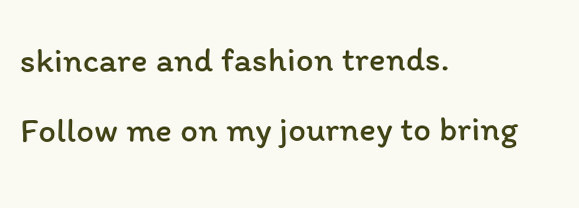skincare and fashion trends. Follow me on my journey to bring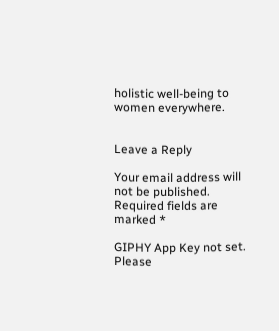holistic well-being to women everywhere.


Leave a Reply

Your email address will not be published. Required fields are marked *

GIPHY App Key not set. Please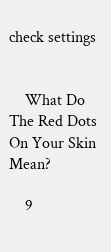check settings


    What Do The Red Dots On Your Skin Mean?

    9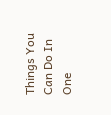Things You Can Do In One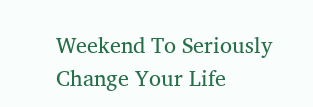Weekend To Seriously Change Your Life